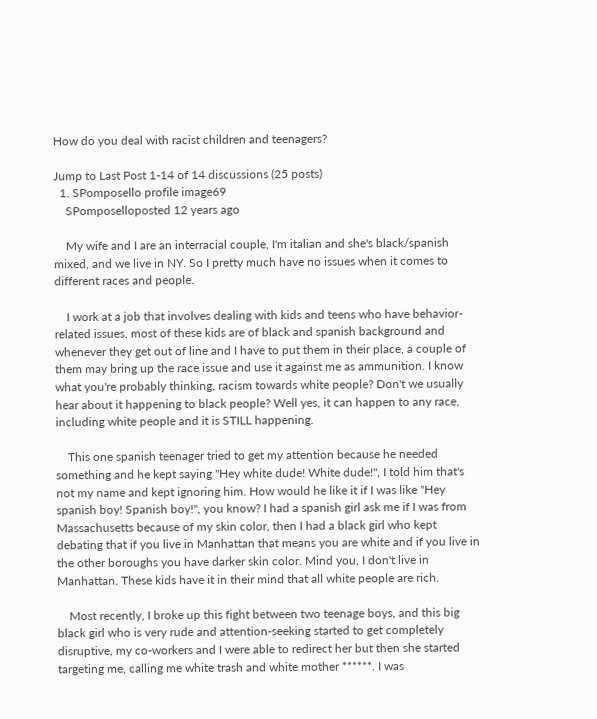How do you deal with racist children and teenagers?

Jump to Last Post 1-14 of 14 discussions (25 posts)
  1. SPomposello profile image69
    SPomposelloposted 12 years ago

    My wife and I are an interracial couple, I'm italian and she's black/spanish mixed, and we live in NY. So I pretty much have no issues when it comes to different races and people.

    I work at a job that involves dealing with kids and teens who have behavior-related issues, most of these kids are of black and spanish background and whenever they get out of line and I have to put them in their place, a couple of them may bring up the race issue and use it against me as ammunition. I know what you're probably thinking, racism towards white people? Don't we usually hear about it happening to black people? Well yes, it can happen to any race, including white people and it is STILL happening.

    This one spanish teenager tried to get my attention because he needed something and he kept saying "Hey white dude! White dude!", I told him that's not my name and kept ignoring him. How would he like it if I was like "Hey spanish boy! Spanish boy!", you know? I had a spanish girl ask me if I was from Massachusetts because of my skin color, then I had a black girl who kept debating that if you live in Manhattan that means you are white and if you live in the other boroughs you have darker skin color. Mind you, I don't live in Manhattan. These kids have it in their mind that all white people are rich.

    Most recently, I broke up this fight between two teenage boys, and this big black girl who is very rude and attention-seeking started to get completely disruptive, my co-workers and I were able to redirect her but then she started targeting me, calling me white trash and white mother ******. I was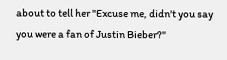about to tell her "Excuse me, didn't you say you were a fan of Justin Bieber?"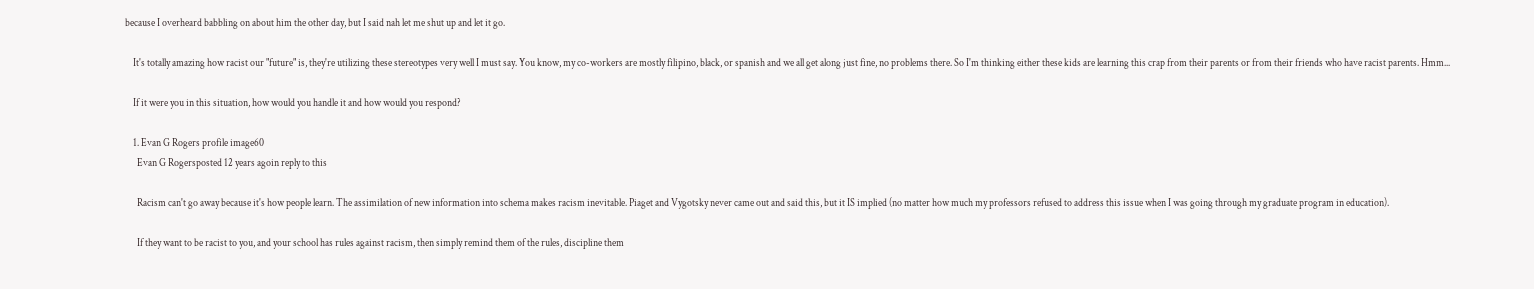because I overheard babbling on about him the other day, but I said nah let me shut up and let it go.

    It's totally amazing how racist our "future" is, they're utilizing these stereotypes very well I must say. You know, my co-workers are mostly filipino, black, or spanish and we all get along just fine, no problems there. So I'm thinking either these kids are learning this crap from their parents or from their friends who have racist parents. Hmm...

    If it were you in this situation, how would you handle it and how would you respond?

    1. Evan G Rogers profile image60
      Evan G Rogersposted 12 years agoin reply to this

      Racism can't go away because it's how people learn. The assimilation of new information into schema makes racism inevitable. Piaget and Vygotsky never came out and said this, but it IS implied (no matter how much my professors refused to address this issue when I was going through my graduate program in education).

      If they want to be racist to you, and your school has rules against racism, then simply remind them of the rules, discipline them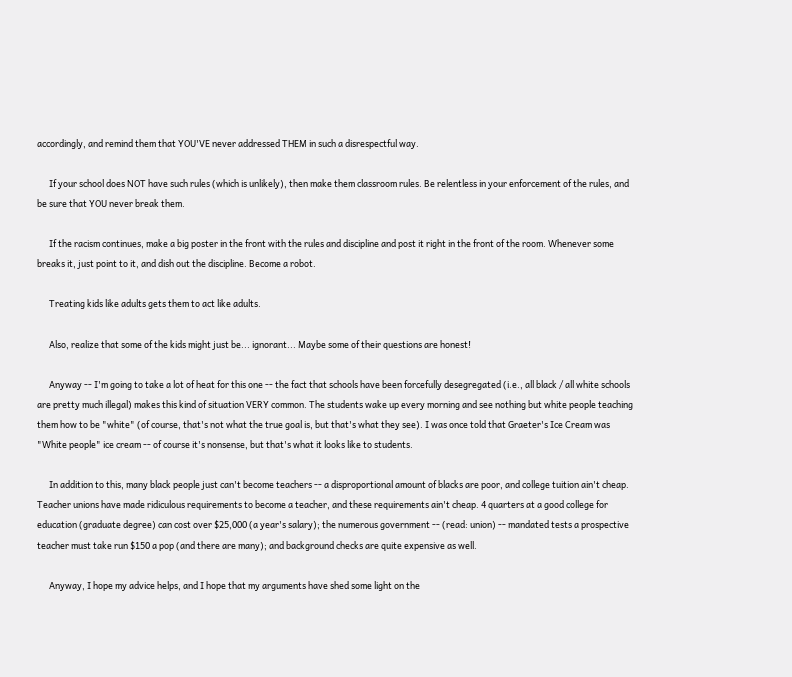accordingly, and remind them that YOU'VE never addressed THEM in such a disrespectful way.

      If your school does NOT have such rules (which is unlikely), then make them classroom rules. Be relentless in your enforcement of the rules, and be sure that YOU never break them.

      If the racism continues, make a big poster in the front with the rules and discipline and post it right in the front of the room. Whenever some breaks it, just point to it, and dish out the discipline. Become a robot.

      Treating kids like adults gets them to act like adults.

      Also, realize that some of the kids might just be... ignorant... Maybe some of their questions are honest!

      Anyway -- I'm going to take a lot of heat for this one -- the fact that schools have been forcefully desegregated (i.e., all black / all white schools are pretty much illegal) makes this kind of situation VERY common. The students wake up every morning and see nothing but white people teaching them how to be "white" (of course, that's not what the true goal is, but that's what they see). I was once told that Graeter's Ice Cream was "White people" ice cream -- of course it's nonsense, but that's what it looks like to students.

      In addition to this, many black people just can't become teachers -- a disproportional amount of blacks are poor, and college tuition ain't cheap. Teacher unions have made ridiculous requirements to become a teacher, and these requirements ain't cheap. 4 quarters at a good college for education (graduate degree) can cost over $25,000 (a year's salary); the numerous government -- (read: union) -- mandated tests a prospective teacher must take run $150 a pop (and there are many); and background checks are quite expensive as well.

      Anyway, I hope my advice helps, and I hope that my arguments have shed some light on the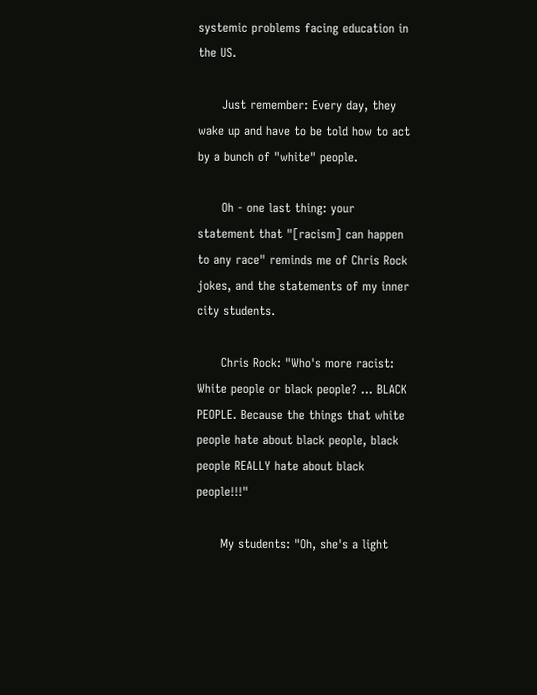systemic problems facing education in the US.

      Just remember: Every day, they wake up and have to be told how to act by a bunch of "white" people.

      Oh - one last thing: your statement that "[racism] can happen to any race" reminds me of Chris Rock jokes, and the statements of my inner city students.

      Chris Rock: "Who's more racist: White people or black people? ... BLACK PEOPLE. Because the things that white people hate about black people, black people REALLY hate about black people!!!"

      My students: "Oh, she's a light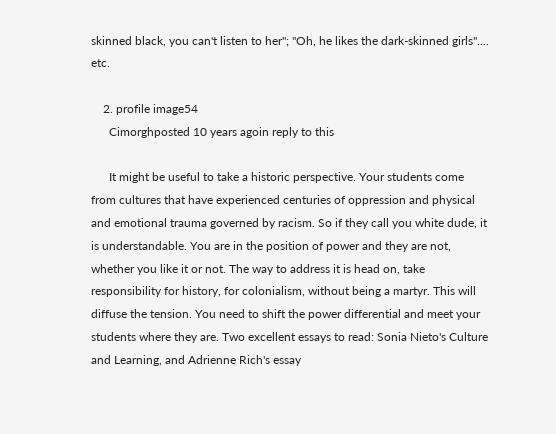skinned black, you can't listen to her"; "Oh, he likes the dark-skinned girls".... etc.

    2. profile image54
      Cimorghposted 10 years agoin reply to this

      It might be useful to take a historic perspective. Your students come from cultures that have experienced centuries of oppression and physical and emotional trauma governed by racism. So if they call you white dude, it is understandable. You are in the position of power and they are not, whether you like it or not. The way to address it is head on, take responsibility for history, for colonialism, without being a martyr. This will diffuse the tension. You need to shift the power differential and meet your students where they are. Two excellent essays to read: Sonia Nieto's Culture and Learning, and Adrienne Rich's essay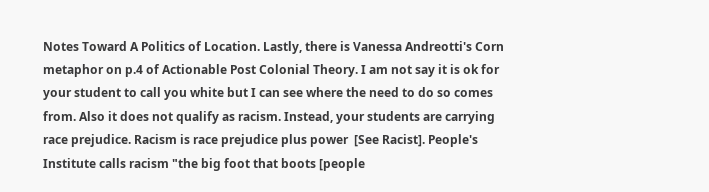Notes Toward A Politics of Location. Lastly, there is Vanessa Andreotti's Corn metaphor on p.4 of Actionable Post Colonial Theory. I am not say it is ok for your student to call you white but I can see where the need to do so comes from. Also it does not qualify as racism. Instead, your students are carrying race prejudice. Racism is race prejudice plus power  [See Racist]. People's Institute calls racism "the big foot that boots [people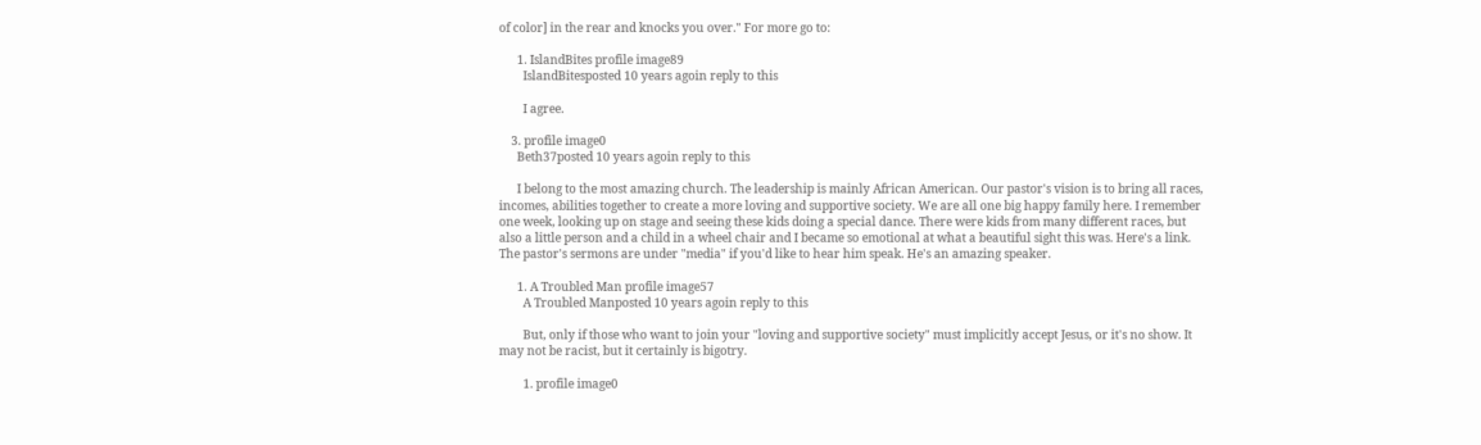of color] in the rear and knocks you over." For more go to:

      1. IslandBites profile image89
        IslandBitesposted 10 years agoin reply to this

        I agree.

    3. profile image0
      Beth37posted 10 years agoin reply to this

      I belong to the most amazing church. The leadership is mainly African American. Our pastor's vision is to bring all races, incomes, abilities together to create a more loving and supportive society. We are all one big happy family here. I remember one week, looking up on stage and seeing these kids doing a special dance. There were kids from many different races, but also a little person and a child in a wheel chair and I became so emotional at what a beautiful sight this was. Here's a link. The pastor's sermons are under "media" if you'd like to hear him speak. He's an amazing speaker.

      1. A Troubled Man profile image57
        A Troubled Manposted 10 years agoin reply to this

        But, only if those who want to join your "loving and supportive society" must implicitly accept Jesus, or it's no show. It may not be racist, but it certainly is bigotry.

        1. profile image0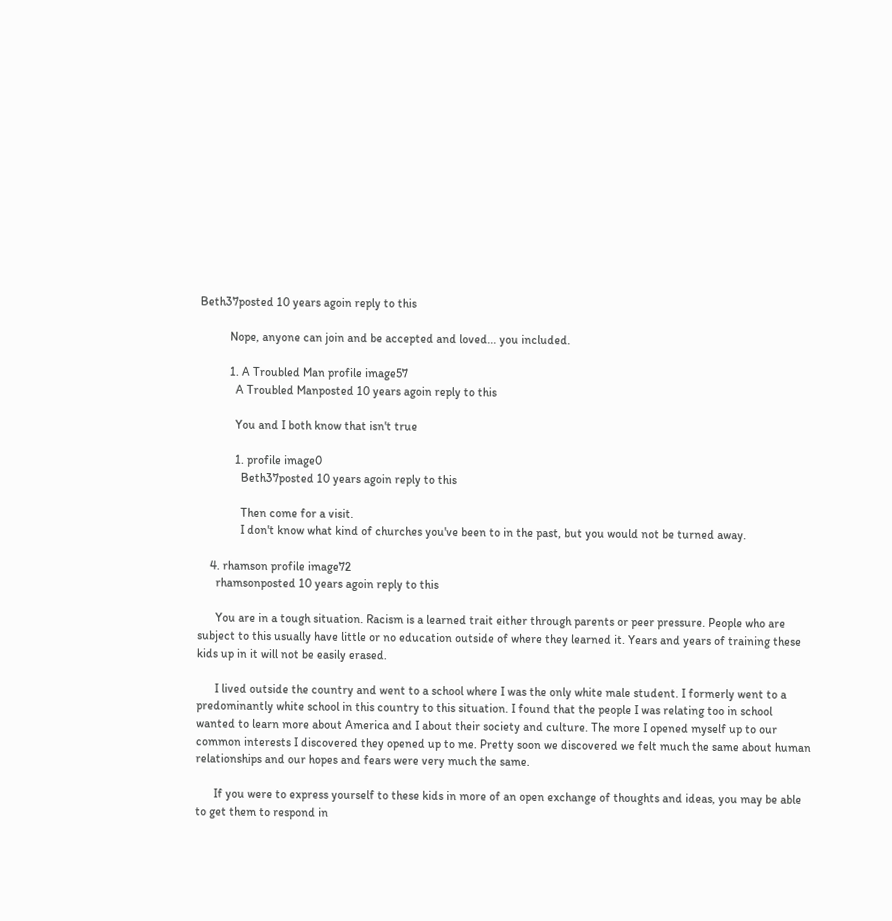Beth37posted 10 years agoin reply to this

          Nope, anyone can join and be accepted and loved... you included.

          1. A Troubled Man profile image57
            A Troubled Manposted 10 years agoin reply to this

            You and I both know that isn't true

            1. profile image0
              Beth37posted 10 years agoin reply to this

              Then come for a visit.
              I don't know what kind of churches you've been to in the past, but you would not be turned away.

    4. rhamson profile image72
      rhamsonposted 10 years agoin reply to this

      You are in a tough situation. Racism is a learned trait either through parents or peer pressure. People who are subject to this usually have little or no education outside of where they learned it. Years and years of training these kids up in it will not be easily erased.

      I lived outside the country and went to a school where I was the only white male student. I formerly went to a predominantly white school in this country to this situation. I found that the people I was relating too in school wanted to learn more about America and I about their society and culture. The more I opened myself up to our common interests I discovered they opened up to me. Pretty soon we discovered we felt much the same about human relationships and our hopes and fears were very much the same.

      If you were to express yourself to these kids in more of an open exchange of thoughts and ideas, you may be able to get them to respond in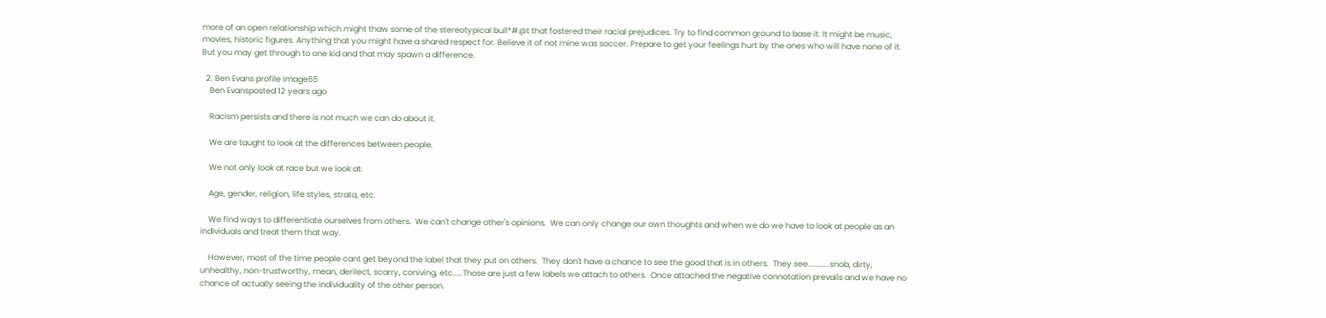more of an open relationship which might thaw some of the stereotypical bull*#@t that fostered their racial prejudices. Try to find common ground to base it. It might be music, movies, historic figures. Anything that you might have a shared respect for. Believe it of not mine was soccer. Prepare to get your feelings hurt by the ones who will have none of it. But you may get through to one kid and that may spawn a difference.

  2. Ben Evans profile image65
    Ben Evansposted 12 years ago

    Racism persists and there is not much we can do about it.

    We are taught to look at the differences between people.

    We not only look at race but we look at:

    Age, gender, religion, life styles, strata, etc.

    We find ways to differentiate ourselves from others.  We can't change other's opinions.  We can only change our own thoughts and when we do we have to look at people as an individuals and treat them that way.

    However, most of the time people cant get beyond the label that they put on others.  They don't have a chance to see the good that is in others.  They see...........snob, dirty, unhealthy, non-trustworthy, mean, derilect, scarry, coniving, etc.....Those are just a few labels we attach to others.  Once attached the negative connotation prevails and we have no chance of actually seeing the individuality of the other person.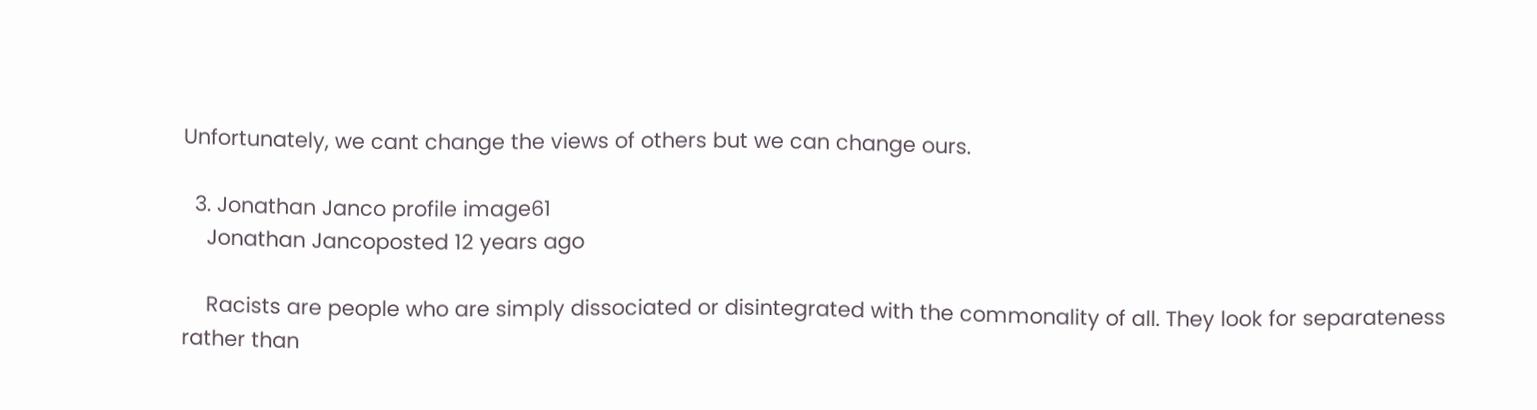Unfortunately, we cant change the views of others but we can change ours.

  3. Jonathan Janco profile image61
    Jonathan Jancoposted 12 years ago

    Racists are people who are simply dissociated or disintegrated with the commonality of all. They look for separateness rather than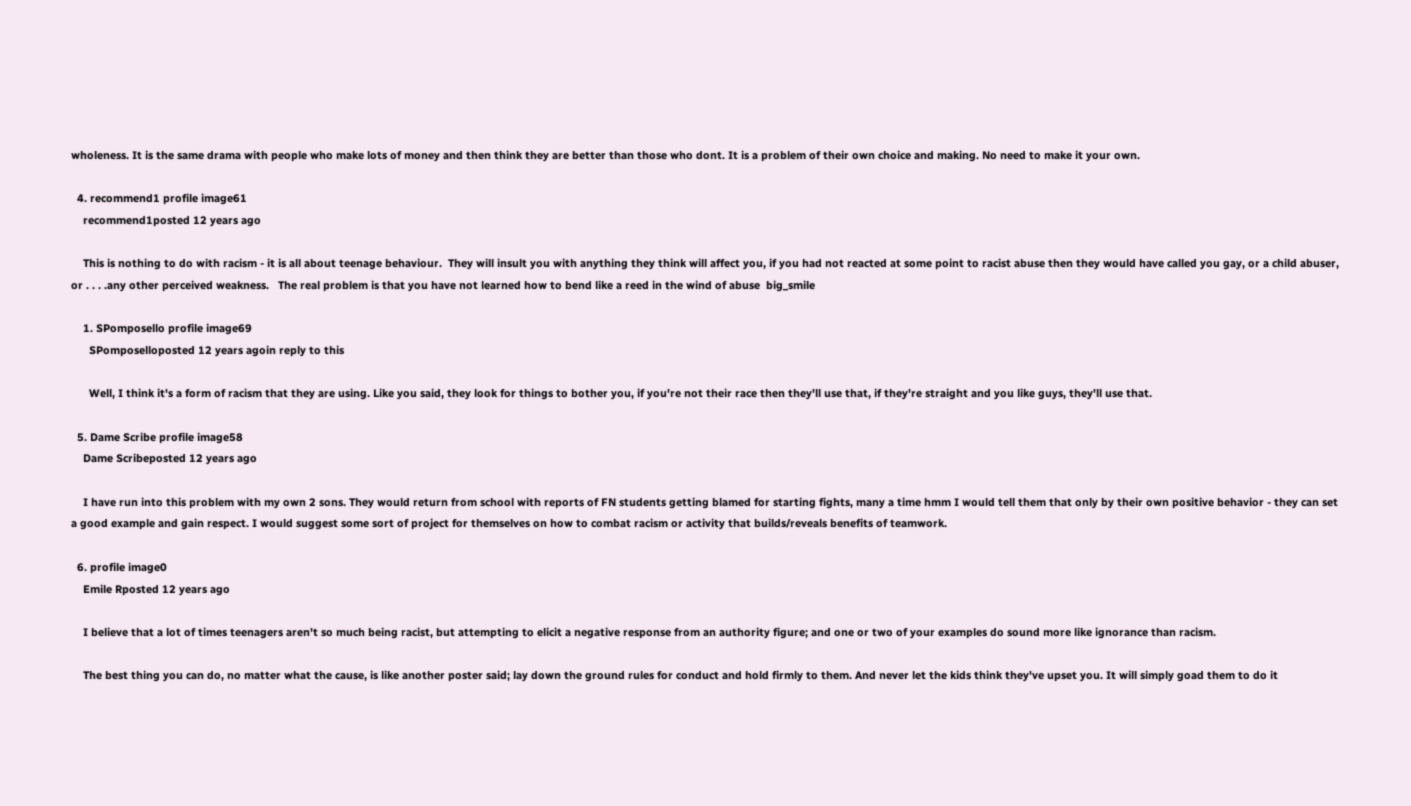wholeness. It is the same drama with people who make lots of money and then think they are better than those who dont. It is a problem of their own choice and making. No need to make it your own.

  4. recommend1 profile image61
    recommend1posted 12 years ago

    This is nothing to do with racism - it is all about teenage behaviour.  They will insult you with anything they think will affect you, if you had not reacted at some point to racist abuse then they would have called you gay, or a child abuser, or . . . .any other perceived weakness.   The real problem is that you have not learned how to bend like a reed in the wind of abuse  big_smile

    1. SPomposello profile image69
      SPomposelloposted 12 years agoin reply to this

      Well, I think it's a form of racism that they are using. Like you said, they look for things to bother you, if you're not their race then they'll use that, if they're straight and you like guys, they'll use that.

  5. Dame Scribe profile image58
    Dame Scribeposted 12 years ago

    I have run into this problem with my own 2 sons. They would return from school with reports of FN students getting blamed for starting fights, many a time hmm I would tell them that only by their own positive behavior - they can set a good example and gain respect. I would suggest some sort of project for themselves on how to combat racism or activity that builds/reveals benefits of teamwork.

  6. profile image0
    Emile Rposted 12 years ago

    I believe that a lot of times teenagers aren't so much being racist, but attempting to elicit a negative response from an authority figure; and one or two of your examples do sound more like ignorance than racism.

    The best thing you can do, no matter what the cause, is like another poster said; lay down the ground rules for conduct and hold firmly to them. And never let the kids think they've upset you. It will simply goad them to do it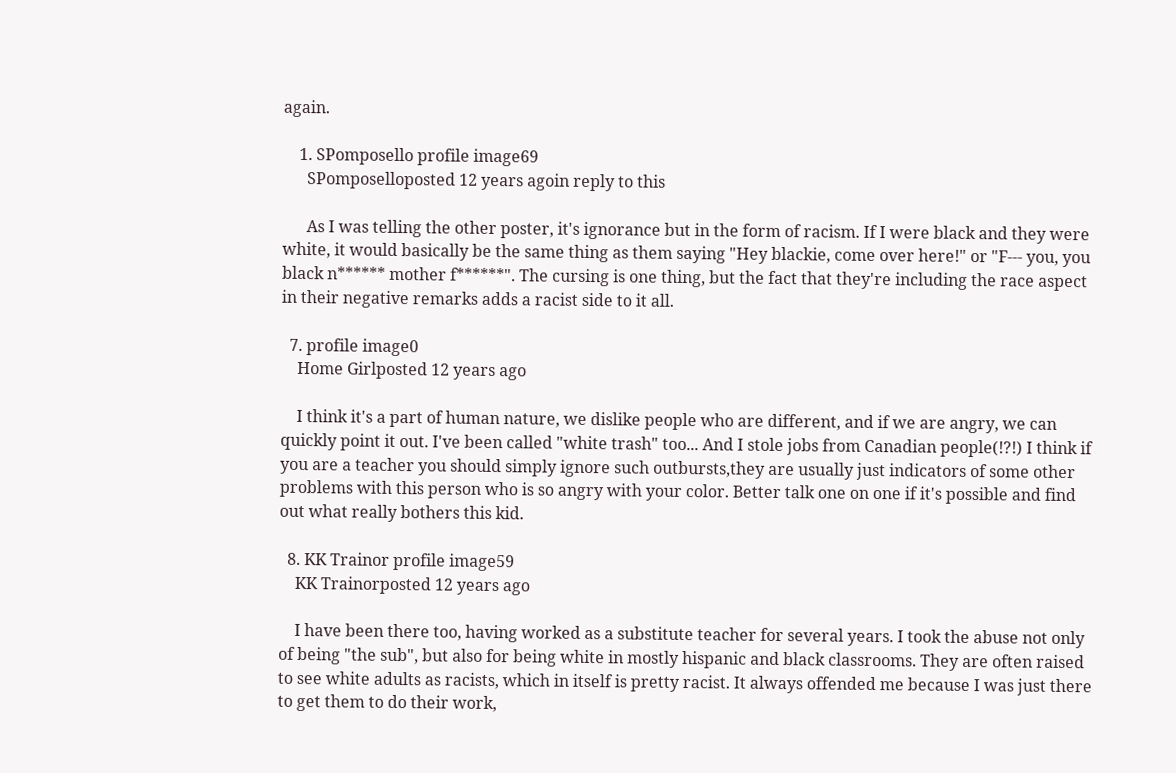again.

    1. SPomposello profile image69
      SPomposelloposted 12 years agoin reply to this

      As I was telling the other poster, it's ignorance but in the form of racism. If I were black and they were white, it would basically be the same thing as them saying "Hey blackie, come over here!" or "F--- you, you black n****** mother f******". The cursing is one thing, but the fact that they're including the race aspect in their negative remarks adds a racist side to it all.

  7. profile image0
    Home Girlposted 12 years ago

    I think it's a part of human nature, we dislike people who are different, and if we are angry, we can quickly point it out. I've been called "white trash" too... And I stole jobs from Canadian people(!?!) I think if you are a teacher you should simply ignore such outbursts,they are usually just indicators of some other problems with this person who is so angry with your color. Better talk one on one if it's possible and find out what really bothers this kid.

  8. KK Trainor profile image59
    KK Trainorposted 12 years ago

    I have been there too, having worked as a substitute teacher for several years. I took the abuse not only of being "the sub", but also for being white in mostly hispanic and black classrooms. They are often raised to see white adults as racists, which in itself is pretty racist. It always offended me because I was just there to get them to do their work,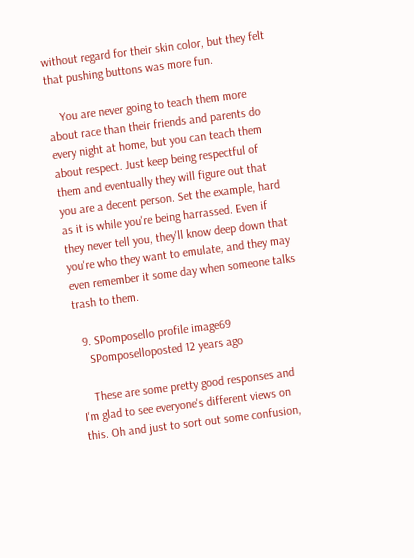without regard for their skin color, but they felt that pushing buttons was more fun.

    You are never going to teach them more about race than their friends and parents do every night at home, but you can teach them about respect. Just keep being respectful of them and eventually they will figure out that you are a decent person. Set the example, hard as it is while you're being harrassed. Even if they never tell you, they'll know deep down that you're who they want to emulate, and they may even remember it some day when someone talks trash to them.

  9. SPomposello profile image69
    SPomposelloposted 12 years ago

    These are some pretty good responses and I'm glad to see everyone's different views on this. Oh and just to sort out some confusion,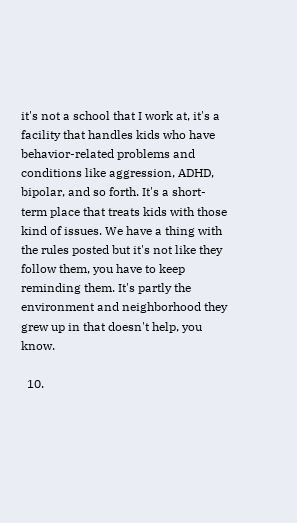it's not a school that I work at, it's a facility that handles kids who have behavior-related problems and conditions like aggression, ADHD, bipolar, and so forth. It's a short-term place that treats kids with those kind of issues. We have a thing with the rules posted but it's not like they follow them, you have to keep reminding them. It's partly the environment and neighborhood they grew up in that doesn't help, you know.

  10.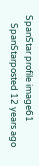SpanStar profile image61
    SpanStarposted 12 years ago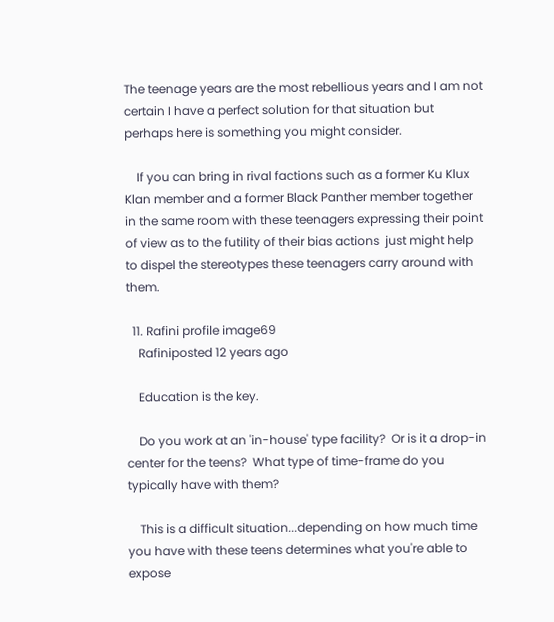The teenage years are the most rebellious years and I am not certain I have a perfect solution for that situation but perhaps here is something you might consider.

    If you can bring in rival factions such as a former Ku Klux Klan member and a former Black Panther member together in the same room with these teenagers expressing their point of view as to the futility of their bias actions  just might help to dispel the stereotypes these teenagers carry around with them.

  11. Rafini profile image69
    Rafiniposted 12 years ago

    Education is the key.

    Do you work at an 'in-house' type facility?  Or is it a drop-in center for the teens?  What type of time-frame do you typically have with them?

    This is a difficult situation...depending on how much time you have with these teens determines what you're able to expose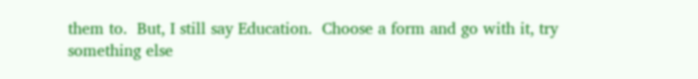them to.  But, I still say Education.  Choose a form and go with it, try something else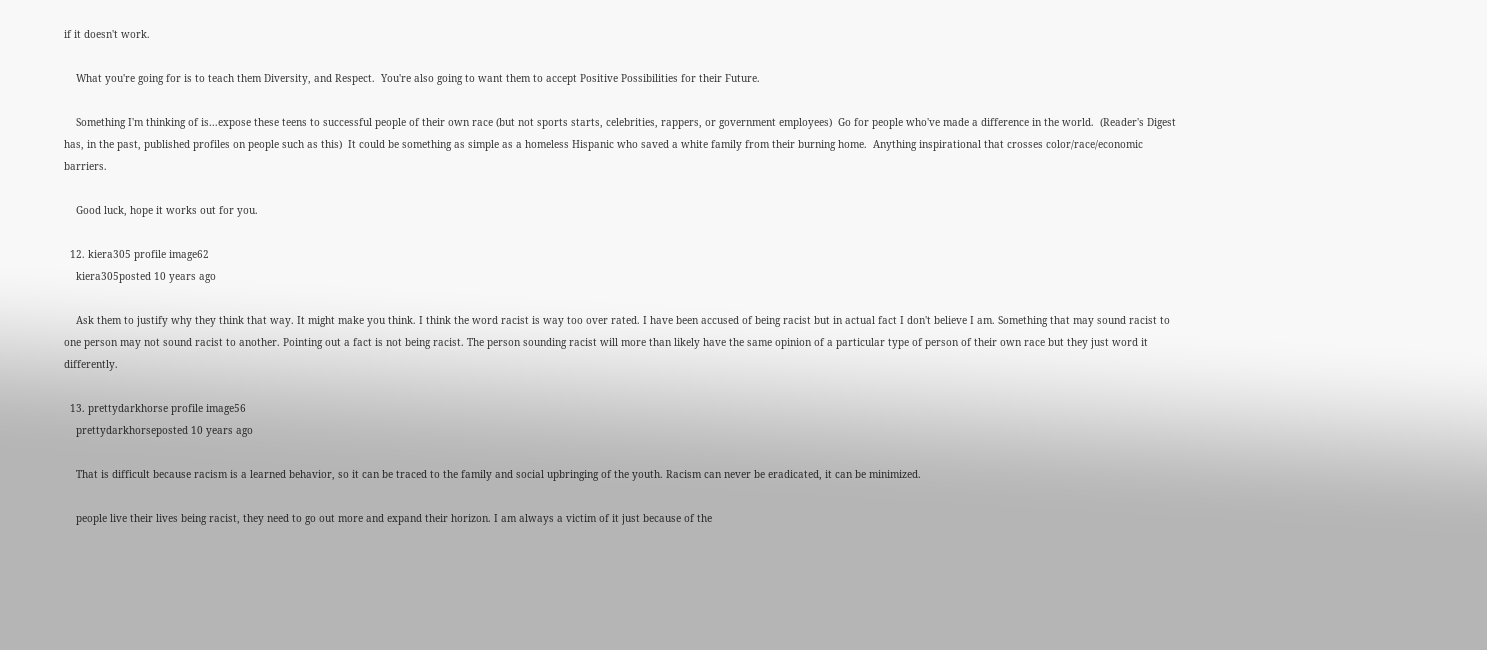if it doesn't work.

    What you're going for is to teach them Diversity, and Respect.  You're also going to want them to accept Positive Possibilities for their Future.

    Something I'm thinking of is...expose these teens to successful people of their own race (but not sports starts, celebrities, rappers, or government employees)  Go for people who've made a difference in the world.  (Reader's Digest has, in the past, published profiles on people such as this)  It could be something as simple as a homeless Hispanic who saved a white family from their burning home.  Anything inspirational that crosses color/race/economic barriers.

    Good luck, hope it works out for you.

  12. kiera305 profile image62
    kiera305posted 10 years ago

    Ask them to justify why they think that way. It might make you think. I think the word racist is way too over rated. I have been accused of being racist but in actual fact I don't believe I am. Something that may sound racist to one person may not sound racist to another. Pointing out a fact is not being racist. The person sounding racist will more than likely have the same opinion of a particular type of person of their own race but they just word it differently.

  13. prettydarkhorse profile image56
    prettydarkhorseposted 10 years ago

    That is difficult because racism is a learned behavior, so it can be traced to the family and social upbringing of the youth. Racism can never be eradicated, it can be minimized.

    people live their lives being racist, they need to go out more and expand their horizon. I am always a victim of it just because of the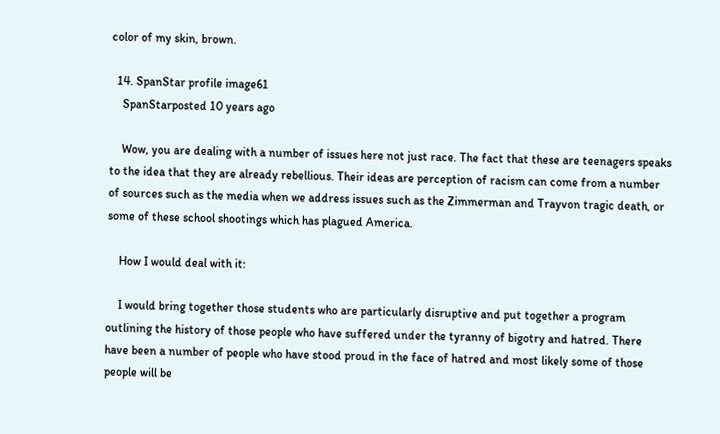color of my skin, brown.

  14. SpanStar profile image61
    SpanStarposted 10 years ago

    Wow, you are dealing with a number of issues here not just race. The fact that these are teenagers speaks to the idea that they are already rebellious. Their ideas are perception of racism can come from a number of sources such as the media when we address issues such as the Zimmerman and Trayvon tragic death, or some of these school shootings which has plagued America.

    How I would deal with it:

    I would bring together those students who are particularly disruptive and put together a program outlining the history of those people who have suffered under the tyranny of bigotry and hatred. There have been a number of people who have stood proud in the face of hatred and most likely some of those people will be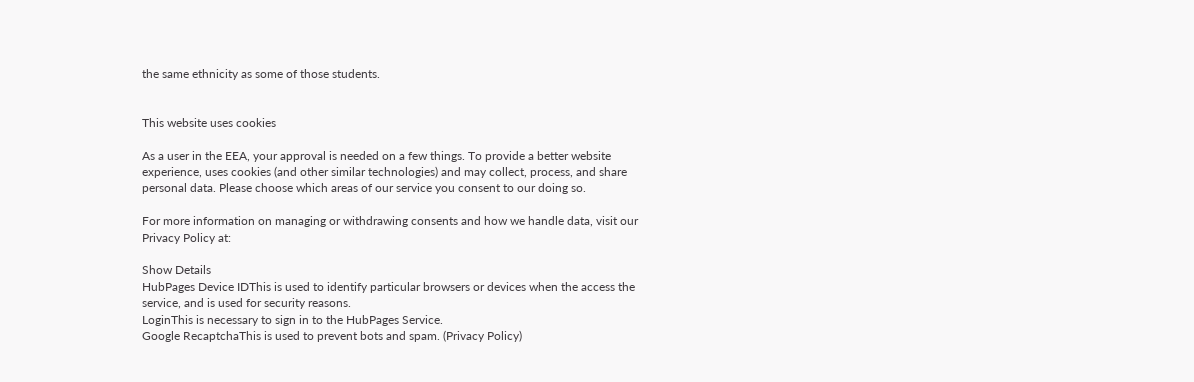the same ethnicity as some of those students.


This website uses cookies

As a user in the EEA, your approval is needed on a few things. To provide a better website experience, uses cookies (and other similar technologies) and may collect, process, and share personal data. Please choose which areas of our service you consent to our doing so.

For more information on managing or withdrawing consents and how we handle data, visit our Privacy Policy at:

Show Details
HubPages Device IDThis is used to identify particular browsers or devices when the access the service, and is used for security reasons.
LoginThis is necessary to sign in to the HubPages Service.
Google RecaptchaThis is used to prevent bots and spam. (Privacy Policy)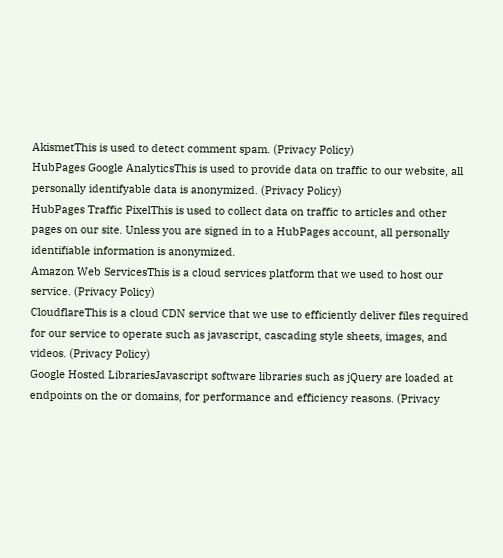AkismetThis is used to detect comment spam. (Privacy Policy)
HubPages Google AnalyticsThis is used to provide data on traffic to our website, all personally identifyable data is anonymized. (Privacy Policy)
HubPages Traffic PixelThis is used to collect data on traffic to articles and other pages on our site. Unless you are signed in to a HubPages account, all personally identifiable information is anonymized.
Amazon Web ServicesThis is a cloud services platform that we used to host our service. (Privacy Policy)
CloudflareThis is a cloud CDN service that we use to efficiently deliver files required for our service to operate such as javascript, cascading style sheets, images, and videos. (Privacy Policy)
Google Hosted LibrariesJavascript software libraries such as jQuery are loaded at endpoints on the or domains, for performance and efficiency reasons. (Privacy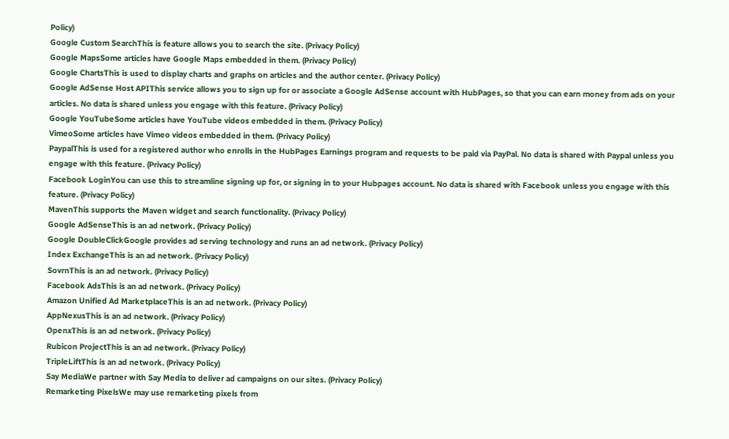Policy)
Google Custom SearchThis is feature allows you to search the site. (Privacy Policy)
Google MapsSome articles have Google Maps embedded in them. (Privacy Policy)
Google ChartsThis is used to display charts and graphs on articles and the author center. (Privacy Policy)
Google AdSense Host APIThis service allows you to sign up for or associate a Google AdSense account with HubPages, so that you can earn money from ads on your articles. No data is shared unless you engage with this feature. (Privacy Policy)
Google YouTubeSome articles have YouTube videos embedded in them. (Privacy Policy)
VimeoSome articles have Vimeo videos embedded in them. (Privacy Policy)
PaypalThis is used for a registered author who enrolls in the HubPages Earnings program and requests to be paid via PayPal. No data is shared with Paypal unless you engage with this feature. (Privacy Policy)
Facebook LoginYou can use this to streamline signing up for, or signing in to your Hubpages account. No data is shared with Facebook unless you engage with this feature. (Privacy Policy)
MavenThis supports the Maven widget and search functionality. (Privacy Policy)
Google AdSenseThis is an ad network. (Privacy Policy)
Google DoubleClickGoogle provides ad serving technology and runs an ad network. (Privacy Policy)
Index ExchangeThis is an ad network. (Privacy Policy)
SovrnThis is an ad network. (Privacy Policy)
Facebook AdsThis is an ad network. (Privacy Policy)
Amazon Unified Ad MarketplaceThis is an ad network. (Privacy Policy)
AppNexusThis is an ad network. (Privacy Policy)
OpenxThis is an ad network. (Privacy Policy)
Rubicon ProjectThis is an ad network. (Privacy Policy)
TripleLiftThis is an ad network. (Privacy Policy)
Say MediaWe partner with Say Media to deliver ad campaigns on our sites. (Privacy Policy)
Remarketing PixelsWe may use remarketing pixels from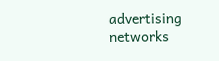advertising networks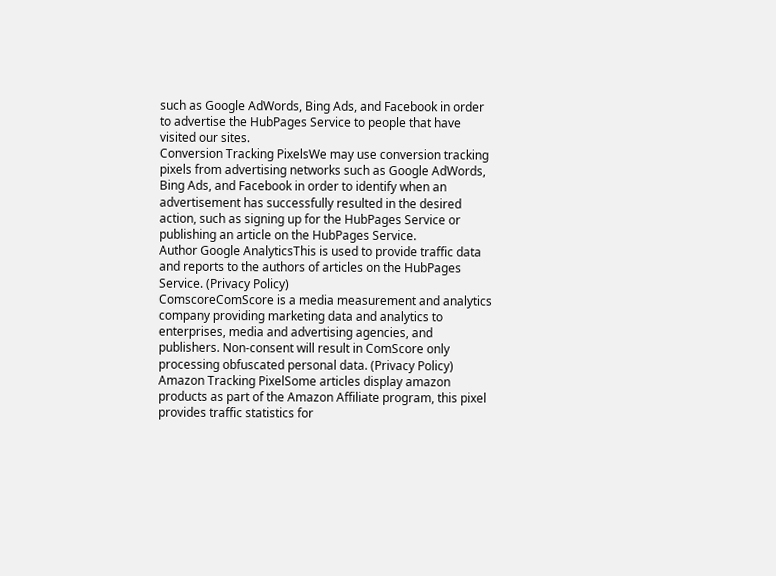such as Google AdWords, Bing Ads, and Facebook in order to advertise the HubPages Service to people that have visited our sites.
Conversion Tracking PixelsWe may use conversion tracking pixels from advertising networks such as Google AdWords, Bing Ads, and Facebook in order to identify when an advertisement has successfully resulted in the desired action, such as signing up for the HubPages Service or publishing an article on the HubPages Service.
Author Google AnalyticsThis is used to provide traffic data and reports to the authors of articles on the HubPages Service. (Privacy Policy)
ComscoreComScore is a media measurement and analytics company providing marketing data and analytics to enterprises, media and advertising agencies, and publishers. Non-consent will result in ComScore only processing obfuscated personal data. (Privacy Policy)
Amazon Tracking PixelSome articles display amazon products as part of the Amazon Affiliate program, this pixel provides traffic statistics for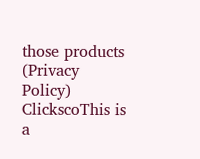those products (Privacy Policy)
ClickscoThis is a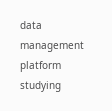data management platform studying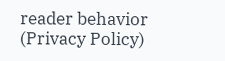reader behavior (Privacy Policy)